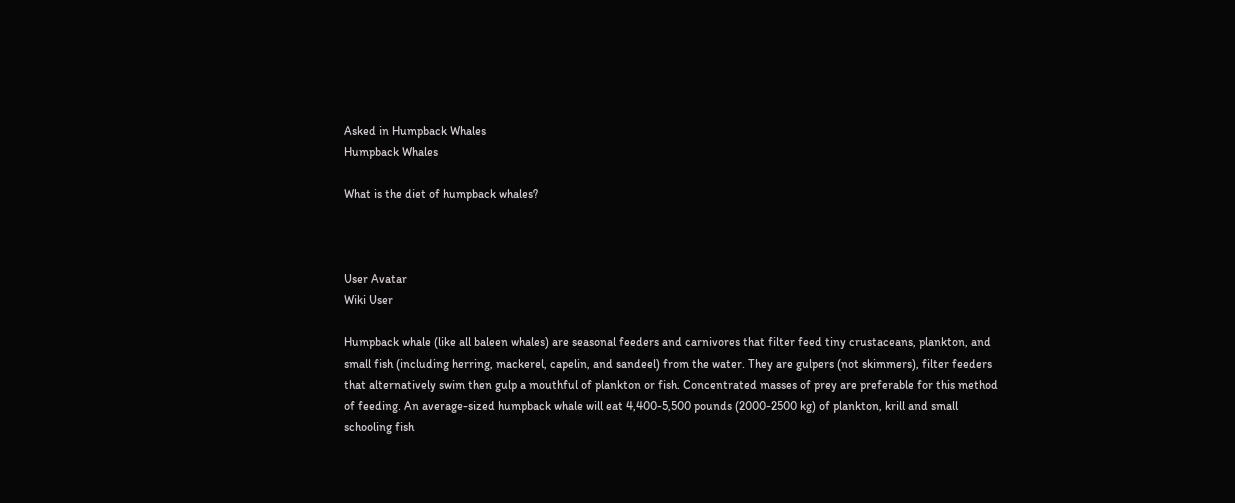Asked in Humpback Whales
Humpback Whales

What is the diet of humpback whales?



User Avatar
Wiki User

Humpback whale (like all baleen whales) are seasonal feeders and carnivores that filter feed tiny crustaceans, plankton, and small fish (including herring, mackerel, capelin, and sandeel) from the water. They are gulpers (not skimmers), filter feeders that alternatively swim then gulp a mouthful of plankton or fish. Concentrated masses of prey are preferable for this method of feeding. An average-sized humpback whale will eat 4,400-5,500 pounds (2000-2500 kg) of plankton, krill and small schooling fish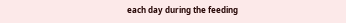each day during the feeding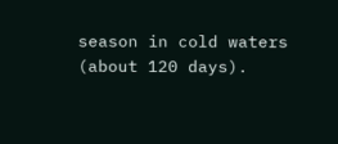season in cold waters (about 120 days).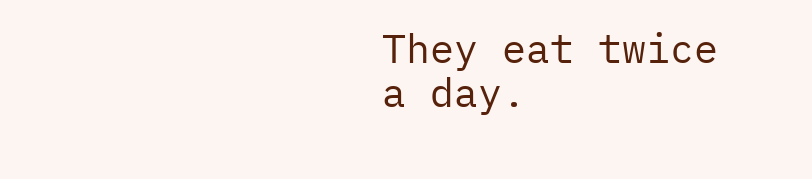They eat twice a day.